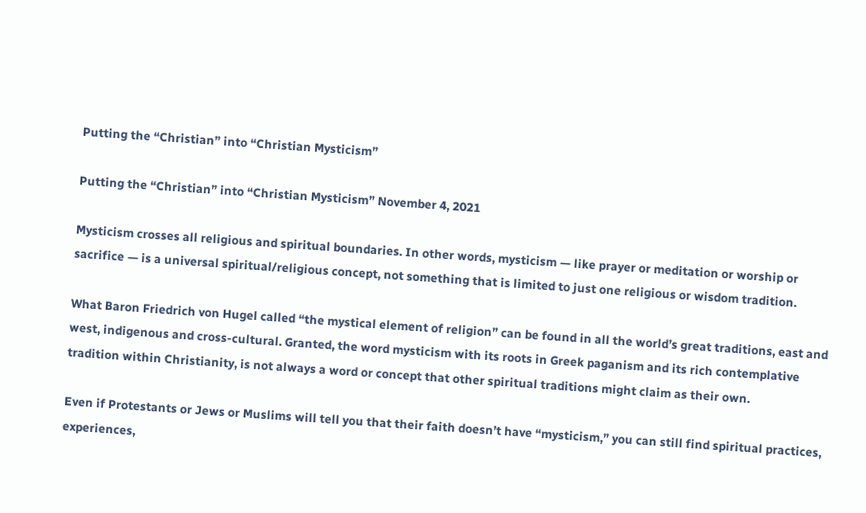Putting the “Christian” into “Christian Mysticism”

Putting the “Christian” into “Christian Mysticism” November 4, 2021

Mysticism crosses all religious and spiritual boundaries. In other words, mysticism — like prayer or meditation or worship or sacrifice — is a universal spiritual/religious concept, not something that is limited to just one religious or wisdom tradition.

What Baron Friedrich von Hugel called “the mystical element of religion” can be found in all the world’s great traditions, east and west, indigenous and cross-cultural. Granted, the word mysticism with its roots in Greek paganism and its rich contemplative tradition within Christianity, is not always a word or concept that other spiritual traditions might claim as their own.

Even if Protestants or Jews or Muslims will tell you that their faith doesn’t have “mysticism,” you can still find spiritual practices, experiences,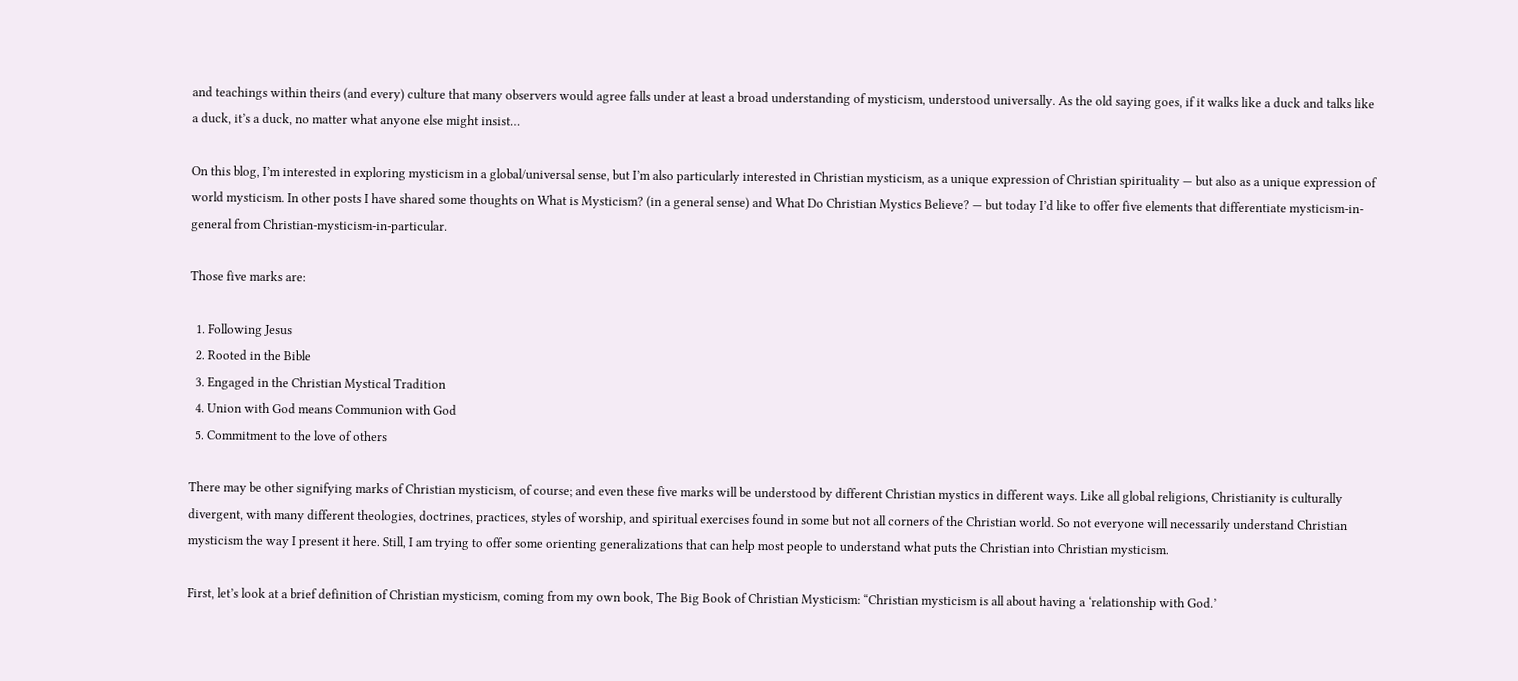and teachings within theirs (and every) culture that many observers would agree falls under at least a broad understanding of mysticism, understood universally. As the old saying goes, if it walks like a duck and talks like a duck, it’s a duck, no matter what anyone else might insist…

On this blog, I’m interested in exploring mysticism in a global/universal sense, but I’m also particularly interested in Christian mysticism, as a unique expression of Christian spirituality — but also as a unique expression of world mysticism. In other posts I have shared some thoughts on What is Mysticism? (in a general sense) and What Do Christian Mystics Believe? — but today I’d like to offer five elements that differentiate mysticism-in-general from Christian-mysticism-in-particular.

Those five marks are:

  1. Following Jesus
  2. Rooted in the Bible
  3. Engaged in the Christian Mystical Tradition
  4. Union with God means Communion with God
  5. Commitment to the love of others

There may be other signifying marks of Christian mysticism, of course; and even these five marks will be understood by different Christian mystics in different ways. Like all global religions, Christianity is culturally divergent, with many different theologies, doctrines, practices, styles of worship, and spiritual exercises found in some but not all corners of the Christian world. So not everyone will necessarily understand Christian mysticism the way I present it here. Still, I am trying to offer some orienting generalizations that can help most people to understand what puts the Christian into Christian mysticism.

First, let’s look at a brief definition of Christian mysticism, coming from my own book, The Big Book of Christian Mysticism: “Christian mysticism is all about having a ‘relationship with God.’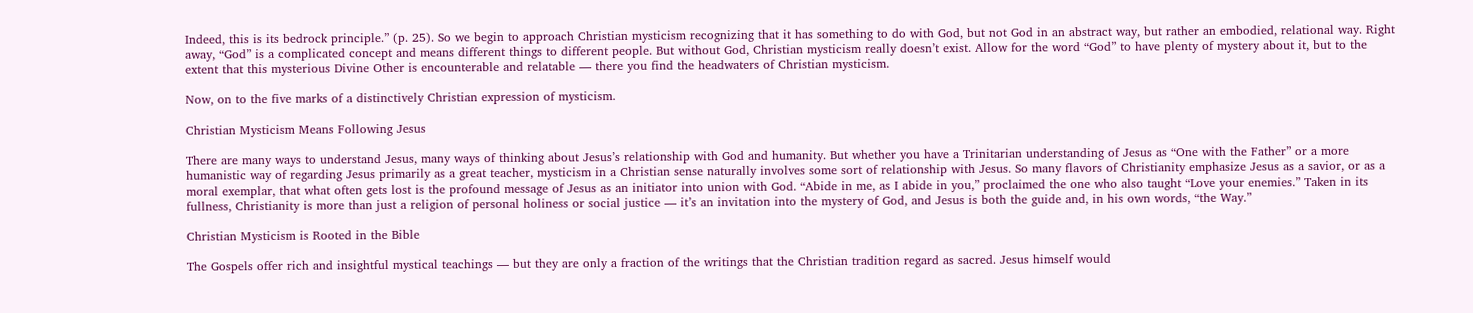Indeed, this is its bedrock principle.” (p. 25). So we begin to approach Christian mysticism recognizing that it has something to do with God, but not God in an abstract way, but rather an embodied, relational way. Right away, “God” is a complicated concept and means different things to different people. But without God, Christian mysticism really doesn’t exist. Allow for the word “God” to have plenty of mystery about it, but to the extent that this mysterious Divine Other is encounterable and relatable — there you find the headwaters of Christian mysticism.

Now, on to the five marks of a distinctively Christian expression of mysticism.

Christian Mysticism Means Following Jesus

There are many ways to understand Jesus, many ways of thinking about Jesus’s relationship with God and humanity. But whether you have a Trinitarian understanding of Jesus as “One with the Father” or a more humanistic way of regarding Jesus primarily as a great teacher, mysticism in a Christian sense naturally involves some sort of relationship with Jesus. So many flavors of Christianity emphasize Jesus as a savior, or as a moral exemplar, that what often gets lost is the profound message of Jesus as an initiator into union with God. “Abide in me, as I abide in you,” proclaimed the one who also taught “Love your enemies.” Taken in its fullness, Christianity is more than just a religion of personal holiness or social justice — it’s an invitation into the mystery of God, and Jesus is both the guide and, in his own words, “the Way.”

Christian Mysticism is Rooted in the Bible

The Gospels offer rich and insightful mystical teachings — but they are only a fraction of the writings that the Christian tradition regard as sacred. Jesus himself would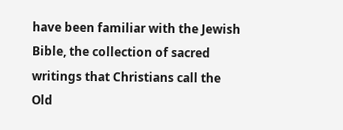have been familiar with the Jewish Bible, the collection of sacred writings that Christians call the Old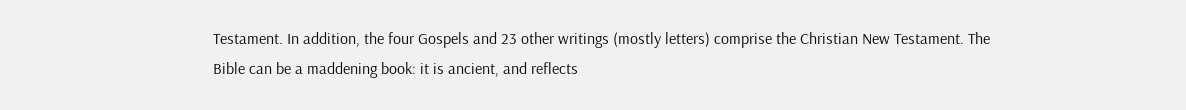Testament. In addition, the four Gospels and 23 other writings (mostly letters) comprise the Christian New Testament. The Bible can be a maddening book: it is ancient, and reflects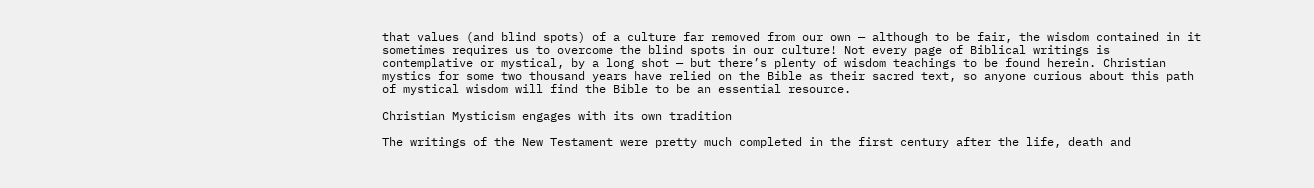that values (and blind spots) of a culture far removed from our own — although to be fair, the wisdom contained in it sometimes requires us to overcome the blind spots in our culture! Not every page of Biblical writings is contemplative or mystical, by a long shot — but there’s plenty of wisdom teachings to be found herein. Christian mystics for some two thousand years have relied on the Bible as their sacred text, so anyone curious about this path of mystical wisdom will find the Bible to be an essential resource.

Christian Mysticism engages with its own tradition

The writings of the New Testament were pretty much completed in the first century after the life, death and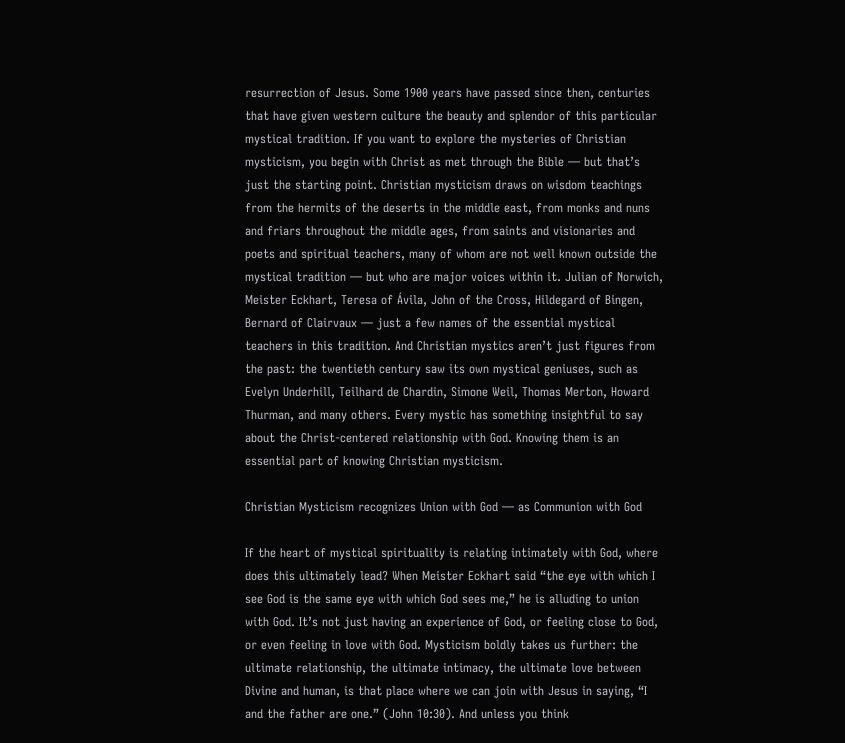resurrection of Jesus. Some 1900 years have passed since then, centuries that have given western culture the beauty and splendor of this particular mystical tradition. If you want to explore the mysteries of Christian mysticism, you begin with Christ as met through the Bible — but that’s just the starting point. Christian mysticism draws on wisdom teachings from the hermits of the deserts in the middle east, from monks and nuns and friars throughout the middle ages, from saints and visionaries and poets and spiritual teachers, many of whom are not well known outside the mystical tradition — but who are major voices within it. Julian of Norwich, Meister Eckhart, Teresa of Ávila, John of the Cross, Hildegard of Bingen, Bernard of Clairvaux — just a few names of the essential mystical teachers in this tradition. And Christian mystics aren’t just figures from the past: the twentieth century saw its own mystical geniuses, such as Evelyn Underhill, Teilhard de Chardin, Simone Weil, Thomas Merton, Howard Thurman, and many others. Every mystic has something insightful to say about the Christ-centered relationship with God. Knowing them is an essential part of knowing Christian mysticism.

Christian Mysticism recognizes Union with God — as Communion with God

If the heart of mystical spirituality is relating intimately with God, where does this ultimately lead? When Meister Eckhart said “the eye with which I see God is the same eye with which God sees me,” he is alluding to union with God. It’s not just having an experience of God, or feeling close to God, or even feeling in love with God. Mysticism boldly takes us further: the ultimate relationship, the ultimate intimacy, the ultimate love between Divine and human, is that place where we can join with Jesus in saying, “I and the father are one.” (John 10:30). And unless you think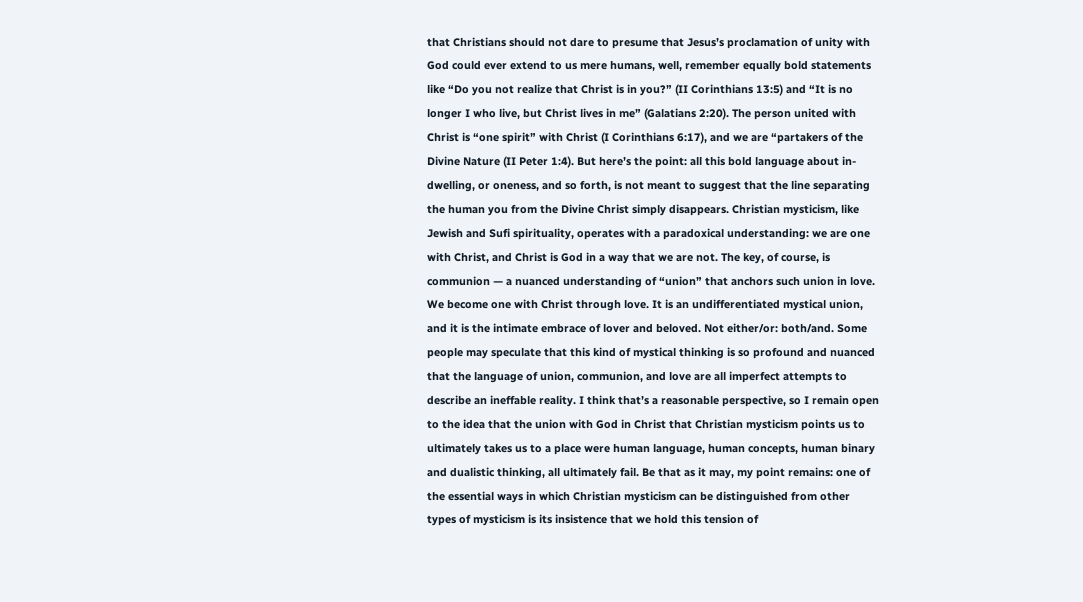that Christians should not dare to presume that Jesus’s proclamation of unity with God could ever extend to us mere humans, well, remember equally bold statements like “Do you not realize that Christ is in you?” (II Corinthians 13:5) and “It is no longer I who live, but Christ lives in me” (Galatians 2:20). The person united with Christ is “one spirit” with Christ (I Corinthians 6:17), and we are “partakers of the Divine Nature (II Peter 1:4). But here’s the point: all this bold language about in-dwelling, or oneness, and so forth, is not meant to suggest that the line separating the human you from the Divine Christ simply disappears. Christian mysticism, like Jewish and Sufi spirituality, operates with a paradoxical understanding: we are one with Christ, and Christ is God in a way that we are not. The key, of course, is communion — a nuanced understanding of “union” that anchors such union in love. We become one with Christ through love. It is an undifferentiated mystical union, and it is the intimate embrace of lover and beloved. Not either/or: both/and. Some people may speculate that this kind of mystical thinking is so profound and nuanced that the language of union, communion, and love are all imperfect attempts to describe an ineffable reality. I think that’s a reasonable perspective, so I remain open to the idea that the union with God in Christ that Christian mysticism points us to ultimately takes us to a place were human language, human concepts, human binary and dualistic thinking, all ultimately fail. Be that as it may, my point remains: one of the essential ways in which Christian mysticism can be distinguished from other types of mysticism is its insistence that we hold this tension of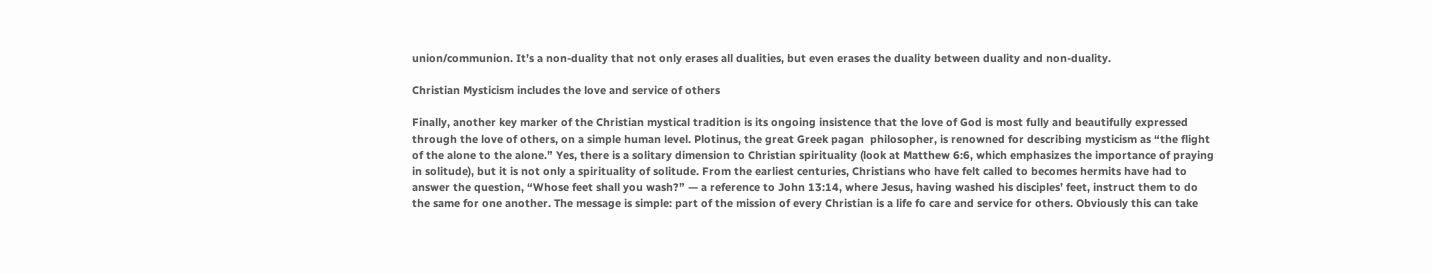union/communion. It’s a non-duality that not only erases all dualities, but even erases the duality between duality and non-duality.

Christian Mysticism includes the love and service of others

Finally, another key marker of the Christian mystical tradition is its ongoing insistence that the love of God is most fully and beautifully expressed through the love of others, on a simple human level. Plotinus, the great Greek pagan  philosopher, is renowned for describing mysticism as “the flight of the alone to the alone.” Yes, there is a solitary dimension to Christian spirituality (look at Matthew 6:6, which emphasizes the importance of praying in solitude), but it is not only a spirituality of solitude. From the earliest centuries, Christians who have felt called to becomes hermits have had to answer the question, “Whose feet shall you wash?” — a reference to John 13:14, where Jesus, having washed his disciples’ feet, instruct them to do the same for one another. The message is simple: part of the mission of every Christian is a life fo care and service for others. Obviously this can take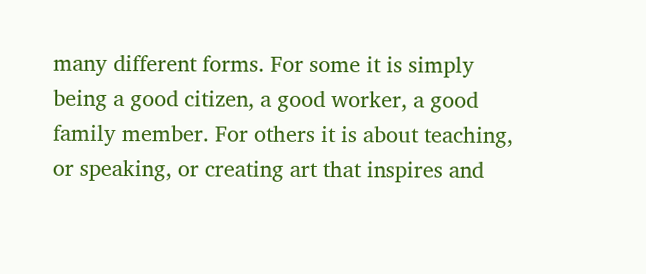many different forms. For some it is simply being a good citizen, a good worker, a good family member. For others it is about teaching, or speaking, or creating art that inspires and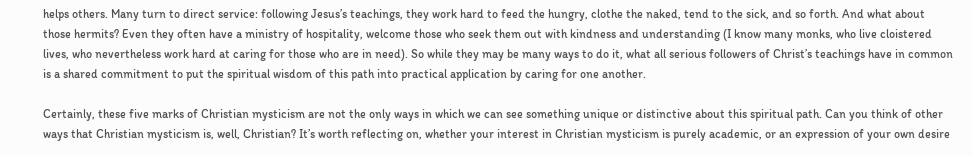helps others. Many turn to direct service: following Jesus’s teachings, they work hard to feed the hungry, clothe the naked, tend to the sick, and so forth. And what about those hermits? Even they often have a ministry of hospitality, welcome those who seek them out with kindness and understanding (I know many monks, who live cloistered lives, who nevertheless work hard at caring for those who are in need). So while they may be many ways to do it, what all serious followers of Christ’s teachings have in common is a shared commitment to put the spiritual wisdom of this path into practical application by caring for one another.

Certainly, these five marks of Christian mysticism are not the only ways in which we can see something unique or distinctive about this spiritual path. Can you think of other ways that Christian mysticism is, well, Christian? It’s worth reflecting on, whether your interest in Christian mysticism is purely academic, or an expression of your own desire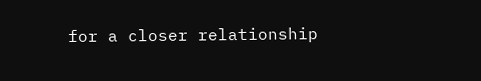for a closer relationship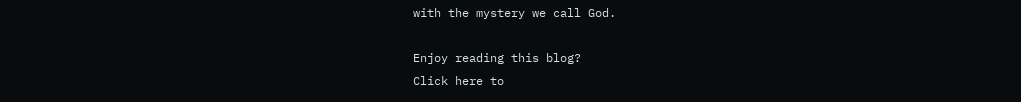with the mystery we call God.

Enjoy reading this blog?
Click here to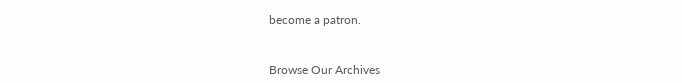become a patron.


Browse Our Archives